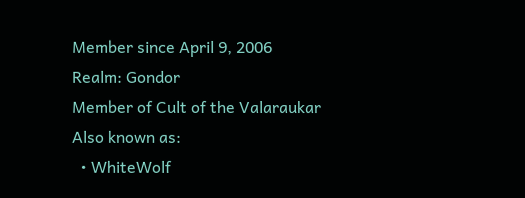Member since April 9, 2006
Realm: Gondor
Member of Cult of the Valaraukar
Also known as:
  • WhiteWolf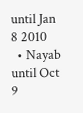until Jan 8 2010
  • Nayab until Oct 9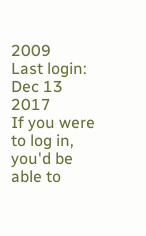2009
Last login: Dec 13 2017
If you were to log in, you'd be able to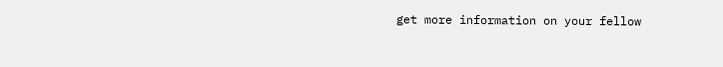get more information on your fellow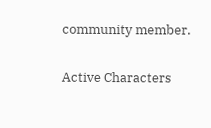community member.

Active Characters